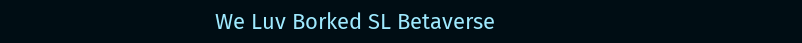We Luv Borked SL Betaverse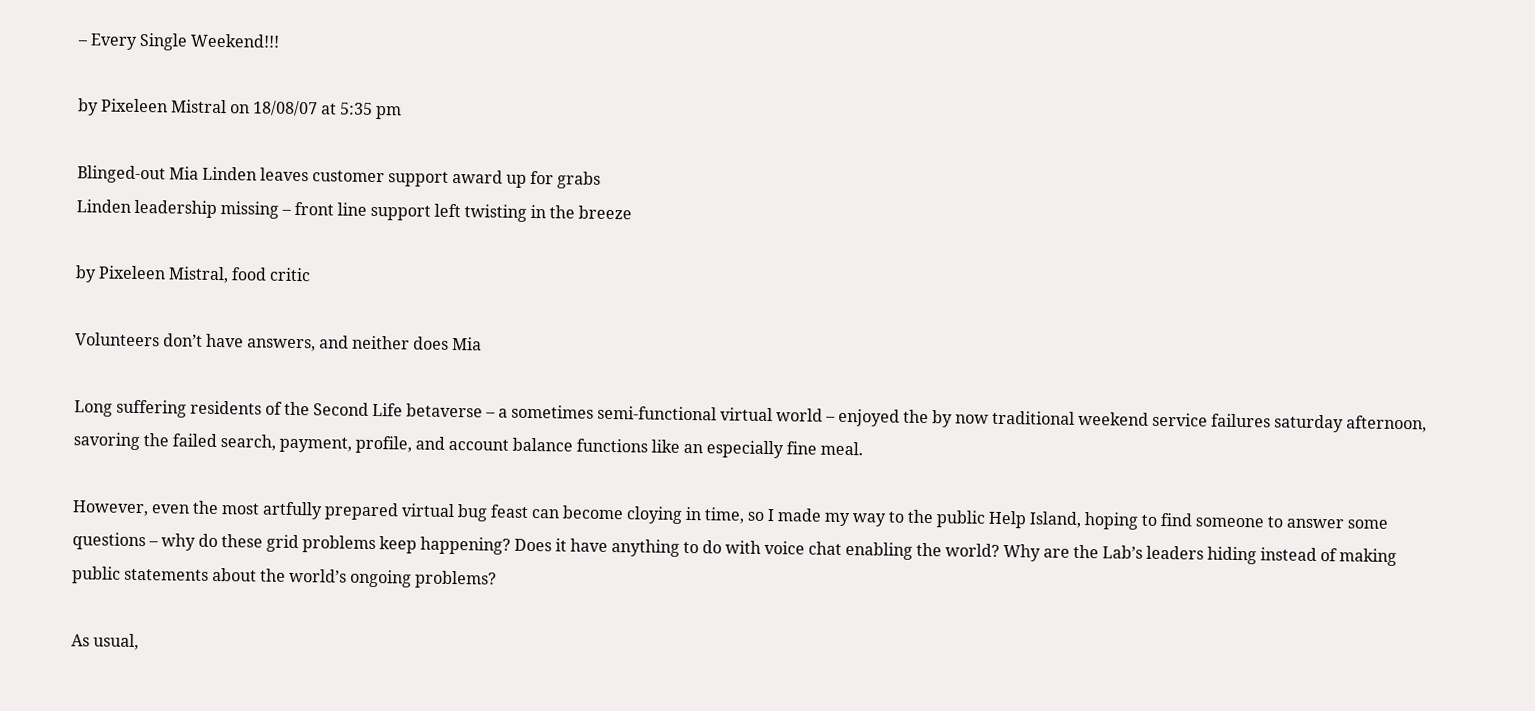– Every Single Weekend!!!

by Pixeleen Mistral on 18/08/07 at 5:35 pm

Blinged-out Mia Linden leaves customer support award up for grabs
Linden leadership missing – front line support left twisting in the breeze

by Pixeleen Mistral, food critic

Volunteers don’t have answers, and neither does Mia

Long suffering residents of the Second Life betaverse – a sometimes semi-functional virtual world – enjoyed the by now traditional weekend service failures saturday afternoon, savoring the failed search, payment, profile, and account balance functions like an especially fine meal.

However, even the most artfully prepared virtual bug feast can become cloying in time, so I made my way to the public Help Island, hoping to find someone to answer some questions – why do these grid problems keep happening? Does it have anything to do with voice chat enabling the world? Why are the Lab’s leaders hiding instead of making public statements about the world’s ongoing problems?

As usual,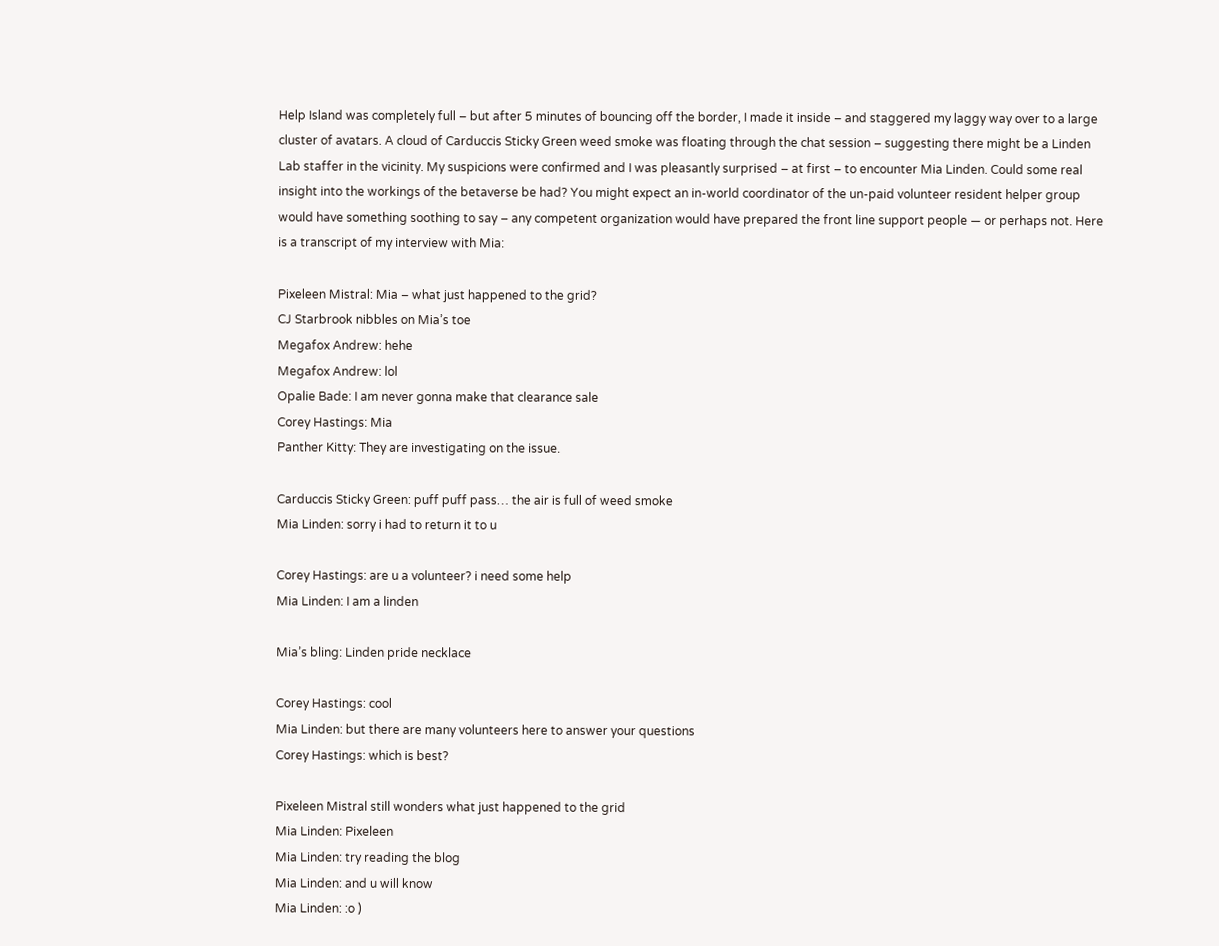Help Island was completely full – but after 5 minutes of bouncing off the border, I made it inside – and staggered my laggy way over to a large cluster of avatars. A cloud of Carduccis Sticky Green weed smoke was floating through the chat session – suggesting there might be a Linden Lab staffer in the vicinity. My suspicions were confirmed and I was pleasantly surprised – at first – to encounter Mia Linden. Could some real insight into the workings of the betaverse be had? You might expect an in-world coordinator of the un-paid volunteer resident helper group would have something soothing to say – any competent organization would have prepared the front line support people — or perhaps not. Here is a transcript of my interview with Mia:

Pixeleen Mistral: Mia – what just happened to the grid?
CJ Starbrook nibbles on Mia’s toe
Megafox Andrew: hehe
Megafox Andrew: lol
Opalie Bade: I am never gonna make that clearance sale
Corey Hastings: Mia
Panther Kitty: They are investigating on the issue.

Carduccis Sticky Green: puff puff pass… the air is full of weed smoke
Mia Linden: sorry i had to return it to u

Corey Hastings: are u a volunteer? i need some help
Mia Linden: I am a linden

Mia’s bling: Linden pride necklace

Corey Hastings: cool
Mia Linden: but there are many volunteers here to answer your questions
Corey Hastings: which is best?

Pixeleen Mistral still wonders what just happened to the grid
Mia Linden: Pixeleen
Mia Linden: try reading the blog
Mia Linden: and u will know
Mia Linden: :o )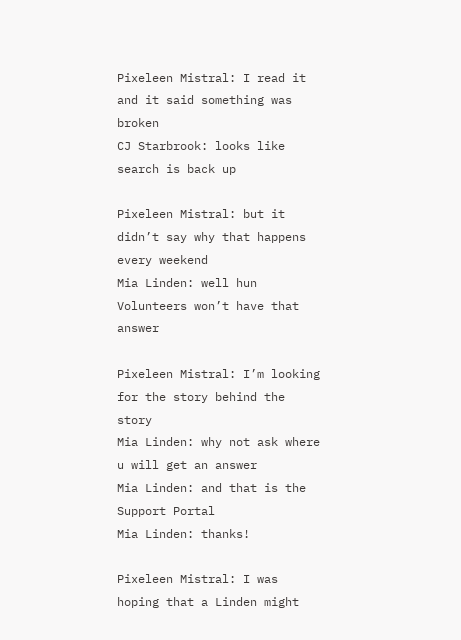Pixeleen Mistral: I read it and it said something was broken
CJ Starbrook: looks like search is back up

Pixeleen Mistral: but it didn’t say why that happens every weekend
Mia Linden: well hun Volunteers won’t have that answer

Pixeleen Mistral: I’m looking for the story behind the story
Mia Linden: why not ask where u will get an answer
Mia Linden: and that is the Support Portal
Mia Linden: thanks!

Pixeleen Mistral: I was hoping that a Linden might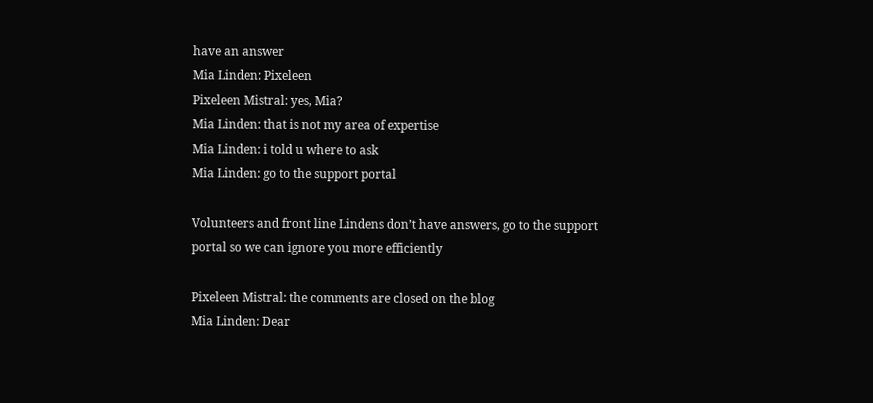have an answer
Mia Linden: Pixeleen
Pixeleen Mistral: yes, Mia?
Mia Linden: that is not my area of expertise
Mia Linden: i told u where to ask
Mia Linden: go to the support portal

Volunteers and front line Lindens don’t have answers, go to the support portal so we can ignore you more efficiently

Pixeleen Mistral: the comments are closed on the blog
Mia Linden: Dear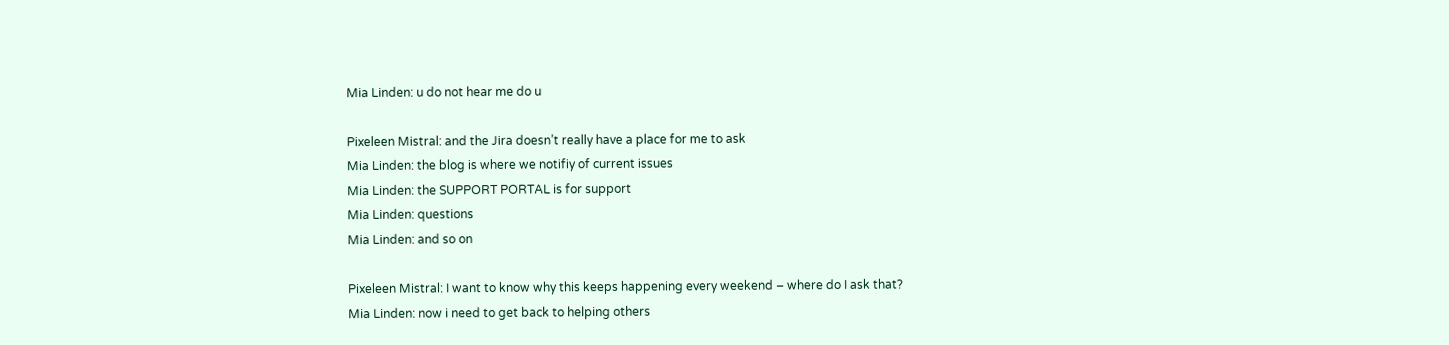Mia Linden: u do not hear me do u

Pixeleen Mistral: and the Jira doesn’t really have a place for me to ask
Mia Linden: the blog is where we notifiy of current issues
Mia Linden: the SUPPORT PORTAL is for support
Mia Linden: questions
Mia Linden: and so on

Pixeleen Mistral: I want to know why this keeps happening every weekend – where do I ask that?
Mia Linden: now i need to get back to helping others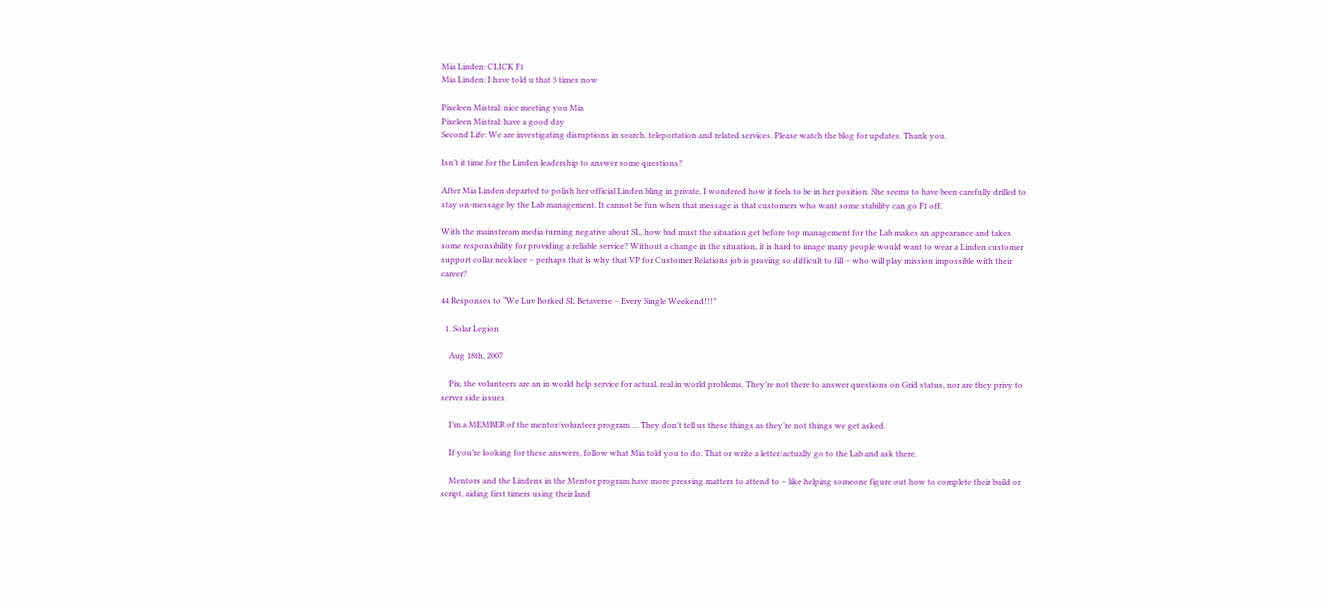Mia Linden: CLICK F1
Mia Linden: I have told u that 3 times now

Pixeleen Mistral: nice meeting you Mia
Pixeleen Mistral: have a good day
Second Life: We are investigating disruptions in search, teleportation and related services. Please watch the blog for updates. Thank you.

Isn’t it time for the Linden leadership to answer some questions?

After Mia Linden departed to polish her official Linden bling in private, I wondered how it feels to be in her position. She seems to have been carefully drilled to stay on-message by the Lab management. It cannot be fun when that message is that customers who want some stability can go F1 off.

With the mainstream media turning negative about SL, how bad must the situation get before top management for the Lab makes an appearance and takes some responsibility for providing a reliable service? Without a change in the situation, it is hard to image many people would want to wear a Linden customer support collar necklace – perhaps that is why that VP for Customer Relations job is proving so difficult to fill – who will play mission impossible with their career?

44 Responses to “We Luv Borked SL Betaverse – Every Single Weekend!!!”

  1. Solar Legion

    Aug 18th, 2007

    Pix, the volunteers are an in world help service for actual, real in world problems. They’re not there to answer questions on Grid status, nor are they privy to server side issues.

    I’m a MEMBER of the mentor/volunteer program … They don’t tell us these things as they’re not things we get asked.

    If you’re looking for these answers, follow what Mia told you to do. That or write a letter/actually go to the Lab and ask there.

    Mentors and the Lindens in the Mentor program have more pressing matters to attend to – like helping someone figure out how to complete their build or script, aiding first timers using their land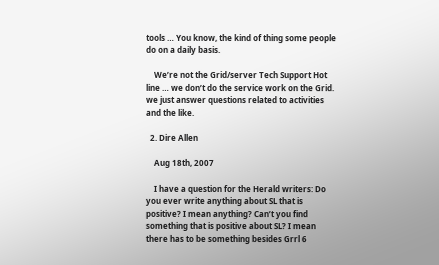tools … You know, the kind of thing some people do on a daily basis.

    We’re not the Grid/server Tech Support Hot line … we don’t do the service work on the Grid. we just answer questions related to activities and the like.

  2. Dire Allen

    Aug 18th, 2007

    I have a question for the Herald writers: Do you ever write anything about SL that is positive? I mean anything? Can’t you find something that is positive about SL? I mean there has to be something besides Grrl 6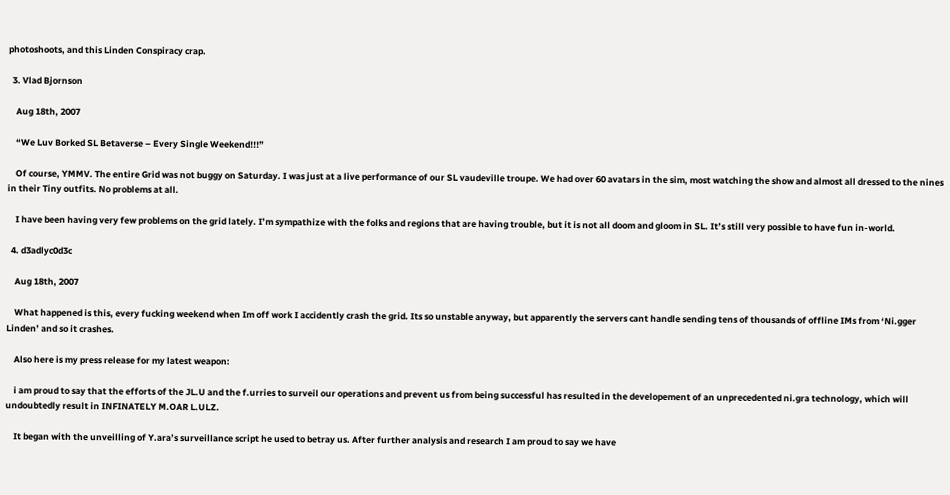photoshoots, and this Linden Conspiracy crap.

  3. Vlad Bjornson

    Aug 18th, 2007

    “We Luv Borked SL Betaverse – Every Single Weekend!!!”

    Of course, YMMV. The entire Grid was not buggy on Saturday. I was just at a live performance of our SL vaudeville troupe. We had over 60 avatars in the sim, most watching the show and almost all dressed to the nines in their Tiny outfits. No problems at all.

    I have been having very few problems on the grid lately. I’m sympathize with the folks and regions that are having trouble, but it is not all doom and gloom in SL. It’s still very possible to have fun in-world.

  4. d3adlyc0d3c

    Aug 18th, 2007

    What happened is this, every fucking weekend when Im off work I accidently crash the grid. Its so unstable anyway, but apparently the servers cant handle sending tens of thousands of offline IMs from ‘Ni.gger Linden’ and so it crashes.

    Also here is my press release for my latest weapon:

    i am proud to say that the efforts of the JL.U and the f.urries to surveil our operations and prevent us from being successful has resulted in the developement of an unprecedented ni.gra technology, which will undoubtedly result in INFINATELY M.OAR L.ULZ.

    It began with the unveilling of Y.ara’s surveillance script he used to betray us. After further analysis and research I am proud to say we have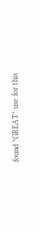found *GREAT* use for this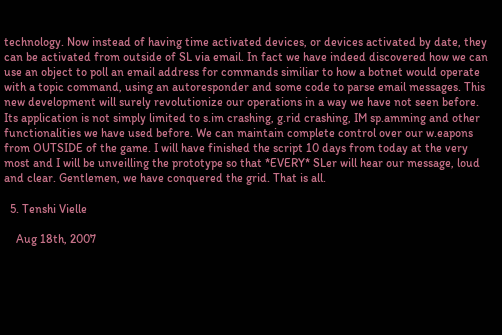technology. Now instead of having time activated devices, or devices activated by date, they can be activated from outside of SL via email. In fact we have indeed discovered how we can use an object to poll an email address for commands similiar to how a botnet would operate with a topic command, using an autoresponder and some code to parse email messages. This new development will surely revolutionize our operations in a way we have not seen before. Its application is not simply limited to s.im crashing, g.rid crashing, IM sp.amming and other functionalities we have used before. We can maintain complete control over our w.eapons from OUTSIDE of the game. I will have finished the script 10 days from today at the very most and I will be unveilling the prototype so that *EVERY* SLer will hear our message, loud and clear. Gentlemen, we have conquered the grid. That is all.

  5. Tenshi Vielle

    Aug 18th, 2007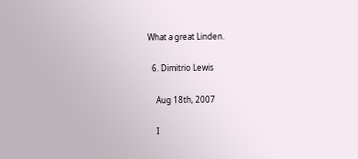What a great Linden.

  6. Dimitrio Lewis

    Aug 18th, 2007

    I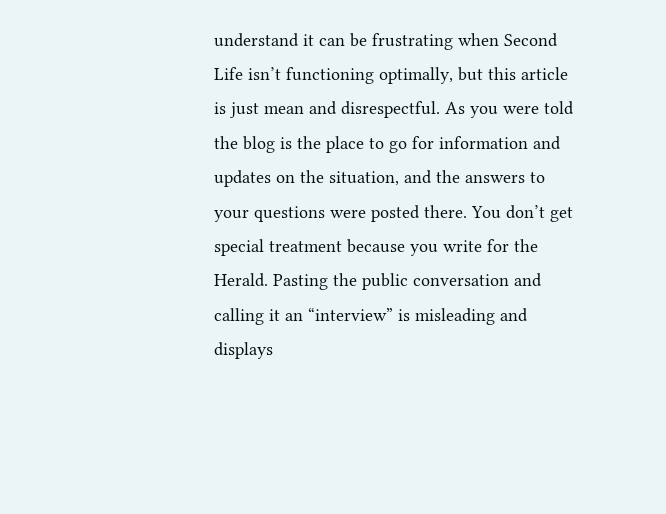understand it can be frustrating when Second Life isn’t functioning optimally, but this article is just mean and disrespectful. As you were told the blog is the place to go for information and updates on the situation, and the answers to your questions were posted there. You don’t get special treatment because you write for the Herald. Pasting the public conversation and calling it an “interview” is misleading and displays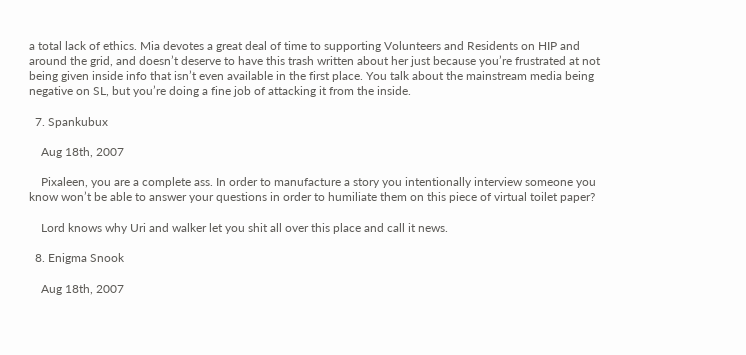a total lack of ethics. Mia devotes a great deal of time to supporting Volunteers and Residents on HIP and around the grid, and doesn’t deserve to have this trash written about her just because you’re frustrated at not being given inside info that isn’t even available in the first place. You talk about the mainstream media being negative on SL, but you’re doing a fine job of attacking it from the inside.

  7. Spankubux

    Aug 18th, 2007

    Pixaleen, you are a complete ass. In order to manufacture a story you intentionally interview someone you know won’t be able to answer your questions in order to humiliate them on this piece of virtual toilet paper?

    Lord knows why Uri and walker let you shit all over this place and call it news.

  8. Enigma Snook

    Aug 18th, 2007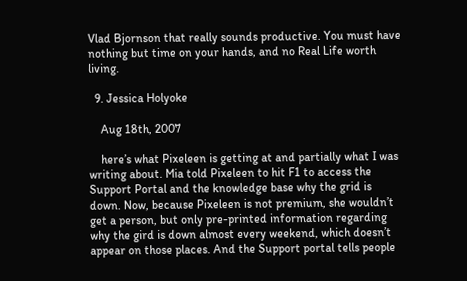Vlad Bjornson that really sounds productive. You must have nothing but time on your hands, and no Real Life worth living.

  9. Jessica Holyoke

    Aug 18th, 2007

    here’s what Pixeleen is getting at and partially what I was writing about. Mia told Pixeleen to hit F1 to access the Support Portal and the knowledge base why the grid is down. Now, because Pixeleen is not premium, she wouldn’t get a person, but only pre-printed information regarding why the gird is down almost every weekend, which doesn’t appear on those places. And the Support portal tells people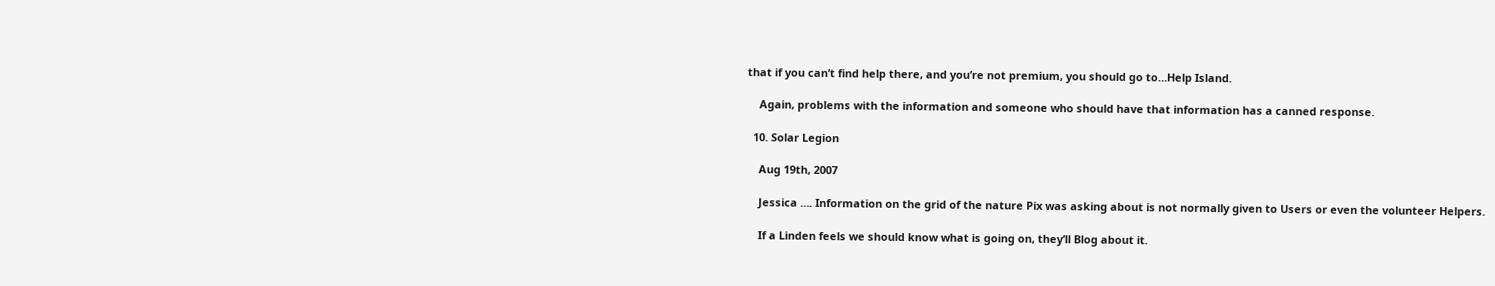that if you can’t find help there, and you’re not premium, you should go to…Help Island.

    Again, problems with the information and someone who should have that information has a canned response.

  10. Solar Legion

    Aug 19th, 2007

    Jessica …. Information on the grid of the nature Pix was asking about is not normally given to Users or even the volunteer Helpers.

    If a Linden feels we should know what is going on, they’ll Blog about it.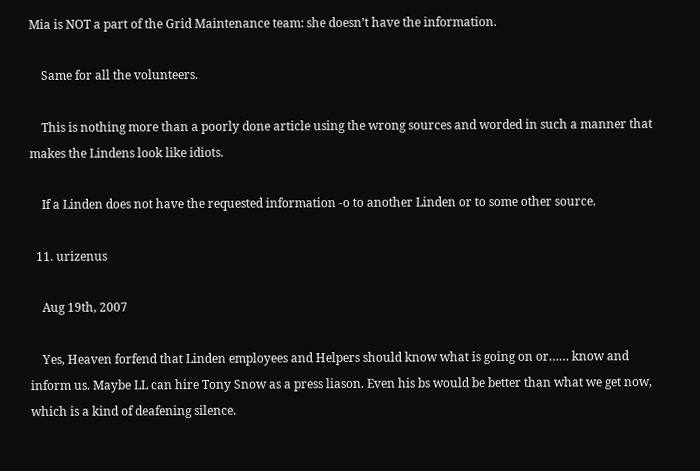Mia is NOT a part of the Grid Maintenance team: she doesn’t have the information.

    Same for all the volunteers.

    This is nothing more than a poorly done article using the wrong sources and worded in such a manner that makes the Lindens look like idiots.

    If a Linden does not have the requested information -o to another Linden or to some other source.

  11. urizenus

    Aug 19th, 2007

    Yes, Heaven forfend that Linden employees and Helpers should know what is going on or…… know and inform us. Maybe LL can hire Tony Snow as a press liason. Even his bs would be better than what we get now, which is a kind of deafening silence.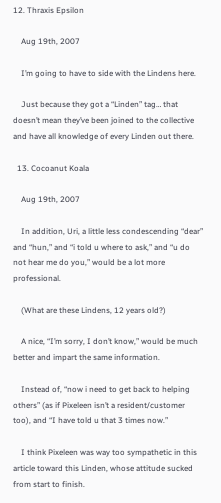12. Thraxis Epsilon

    Aug 19th, 2007

    I’m going to have to side with the Lindens here.

    Just because they got a “Linden” tag… that doesn’t mean they’ve been joined to the collective and have all knowledge of every Linden out there.

  13. Cocoanut Koala

    Aug 19th, 2007

    In addition, Uri, a little less condescending “dear” and “hun,” and “i told u where to ask,” and “u do not hear me do you,” would be a lot more professional.

    (What are these Lindens, 12 years old?)

    A nice, “I’m sorry, I don’t know,” would be much better and impart the same information.

    Instead of, “now i need to get back to helping others” (as if Pixeleen isn’t a resident/customer too), and “I have told u that 3 times now.”

    I think Pixeleen was way too sympathetic in this article toward this Linden, whose attitude sucked from start to finish.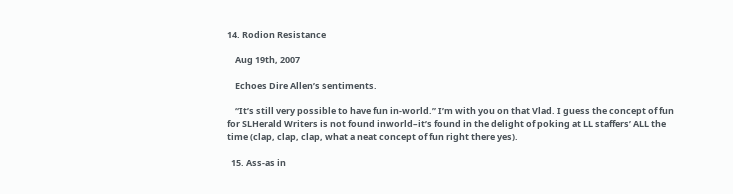14. Rodion Resistance

    Aug 19th, 2007

    Echoes Dire Allen’s sentiments.

    “It’s still very possible to have fun in-world.” I’m with you on that Vlad. I guess the concept of fun for SLHerald Writers is not found inworld–it’s found in the delight of poking at LL staffers’ ALL the time (clap, clap, clap, what a neat concept of fun right there yes).

  15. Ass-as in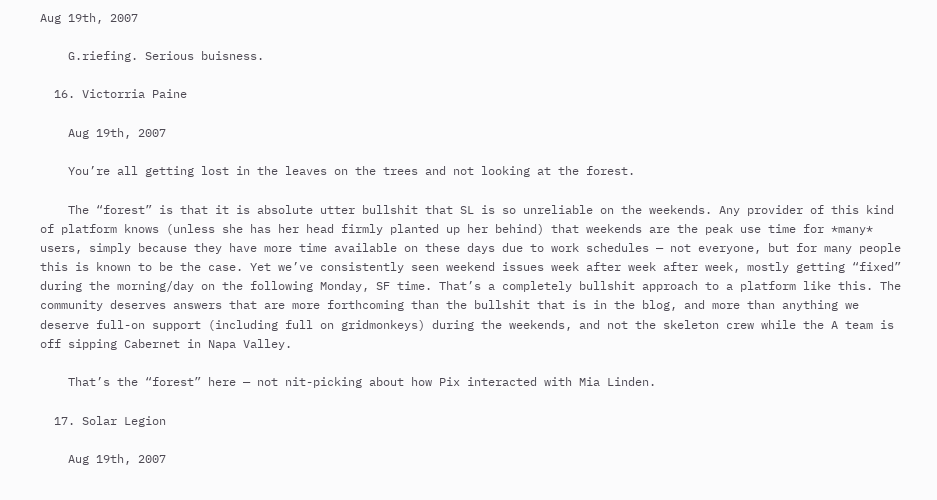Aug 19th, 2007

    G.riefing. Serious buisness.

  16. Victorria Paine

    Aug 19th, 2007

    You’re all getting lost in the leaves on the trees and not looking at the forest.

    The “forest” is that it is absolute utter bullshit that SL is so unreliable on the weekends. Any provider of this kind of platform knows (unless she has her head firmly planted up her behind) that weekends are the peak use time for *many* users, simply because they have more time available on these days due to work schedules — not everyone, but for many people this is known to be the case. Yet we’ve consistently seen weekend issues week after week after week, mostly getting “fixed” during the morning/day on the following Monday, SF time. That’s a completely bullshit approach to a platform like this. The community deserves answers that are more forthcoming than the bullshit that is in the blog, and more than anything we deserve full-on support (including full on gridmonkeys) during the weekends, and not the skeleton crew while the A team is off sipping Cabernet in Napa Valley.

    That’s the “forest” here — not nit-picking about how Pix interacted with Mia Linden.

  17. Solar Legion

    Aug 19th, 2007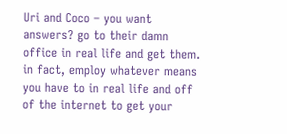Uri and Coco – you want answers? go to their damn office in real life and get them. in fact, employ whatever means you have to in real life and off of the internet to get your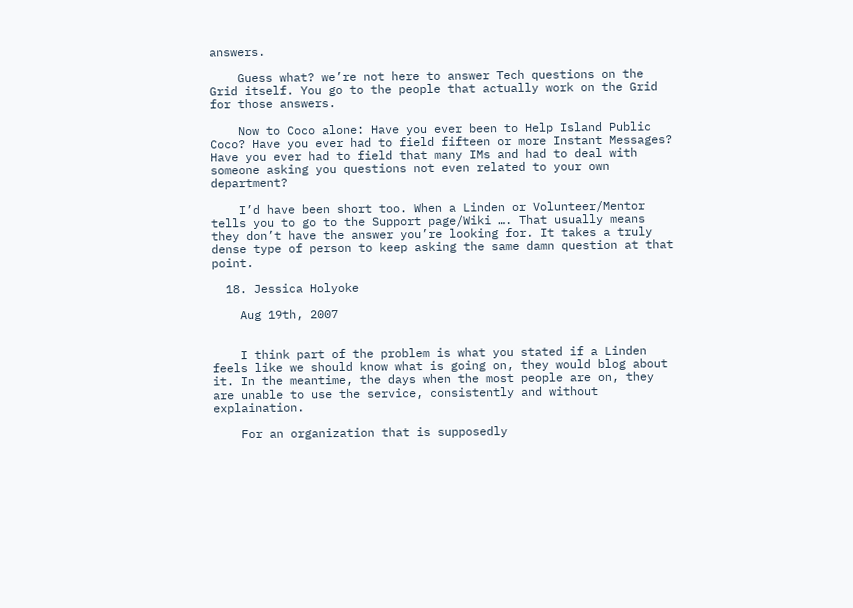answers.

    Guess what? we’re not here to answer Tech questions on the Grid itself. You go to the people that actually work on the Grid for those answers.

    Now to Coco alone: Have you ever been to Help Island Public Coco? Have you ever had to field fifteen or more Instant Messages? Have you ever had to field that many IMs and had to deal with someone asking you questions not even related to your own department?

    I’d have been short too. When a Linden or Volunteer/Mentor tells you to go to the Support page/Wiki …. That usually means they don’t have the answer you’re looking for. It takes a truly dense type of person to keep asking the same damn question at that point.

  18. Jessica Holyoke

    Aug 19th, 2007


    I think part of the problem is what you stated if a Linden feels like we should know what is going on, they would blog about it. In the meantime, the days when the most people are on, they are unable to use the service, consistently and without explaination.

    For an organization that is supposedly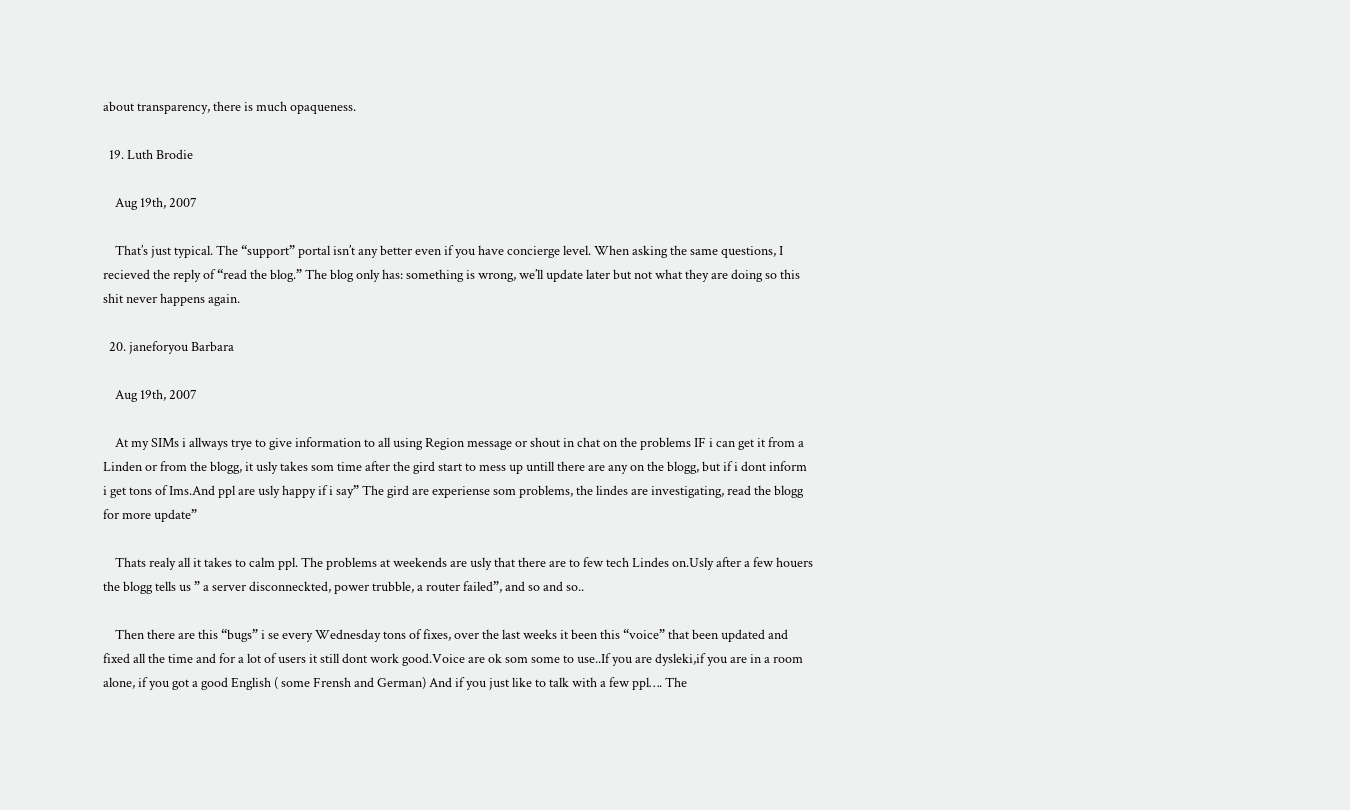about transparency, there is much opaqueness.

  19. Luth Brodie

    Aug 19th, 2007

    That’s just typical. The “support” portal isn’t any better even if you have concierge level. When asking the same questions, I recieved the reply of “read the blog.” The blog only has: something is wrong, we’ll update later but not what they are doing so this shit never happens again.

  20. janeforyou Barbara

    Aug 19th, 2007

    At my SIMs i allways trye to give information to all using Region message or shout in chat on the problems IF i can get it from a Linden or from the blogg, it usly takes som time after the gird start to mess up untill there are any on the blogg, but if i dont inform i get tons of Ims.And ppl are usly happy if i say” The gird are experiense som problems, the lindes are investigating, read the blogg for more update”

    Thats realy all it takes to calm ppl. The problems at weekends are usly that there are to few tech Lindes on.Usly after a few houers the blogg tells us ” a server disconneckted, power trubble, a router failed”, and so and so..

    Then there are this “bugs” i se every Wednesday tons of fixes, over the last weeks it been this “voice” that been updated and fixed all the time and for a lot of users it still dont work good.Voice are ok som some to use..If you are dysleki,if you are in a room alone, if you got a good English ( some Frensh and German) And if you just like to talk with a few ppl…. The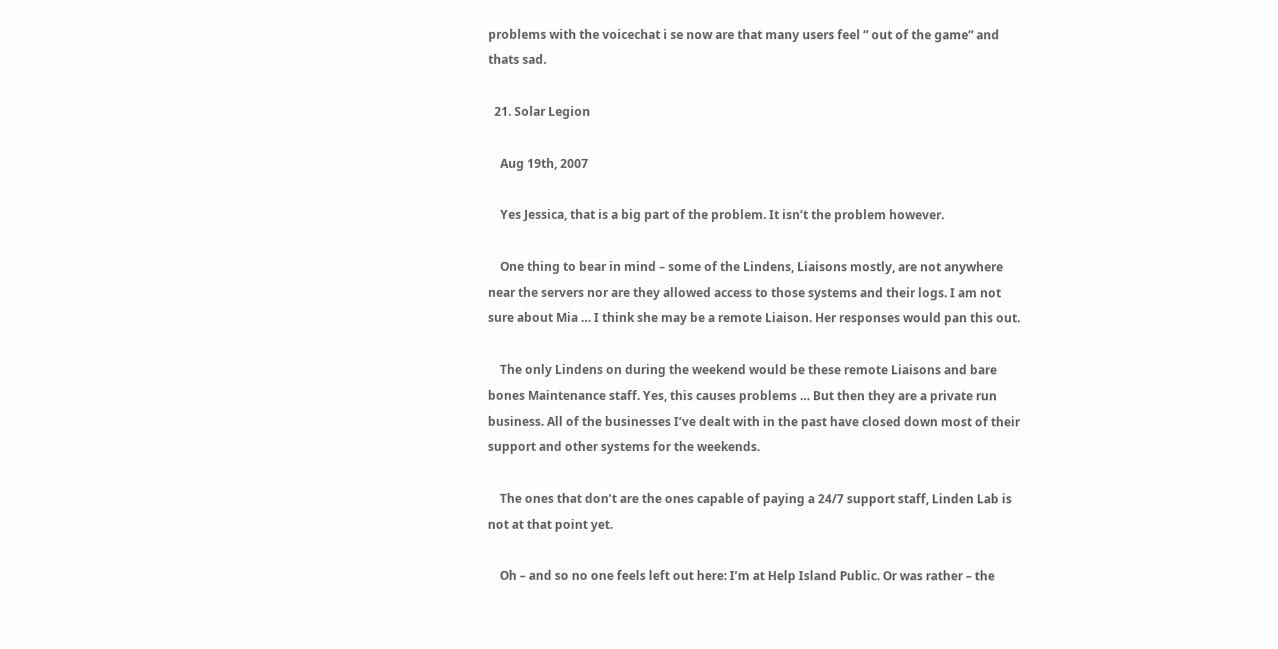problems with the voicechat i se now are that many users feel ” out of the game” and thats sad.

  21. Solar Legion

    Aug 19th, 2007

    Yes Jessica, that is a big part of the problem. It isn’t the problem however.

    One thing to bear in mind – some of the Lindens, Liaisons mostly, are not anywhere near the servers nor are they allowed access to those systems and their logs. I am not sure about Mia … I think she may be a remote Liaison. Her responses would pan this out.

    The only Lindens on during the weekend would be these remote Liaisons and bare bones Maintenance staff. Yes, this causes problems … But then they are a private run business. All of the businesses I’ve dealt with in the past have closed down most of their support and other systems for the weekends.

    The ones that don’t are the ones capable of paying a 24/7 support staff, Linden Lab is not at that point yet.

    Oh – and so no one feels left out here: I’m at Help Island Public. Or was rather – the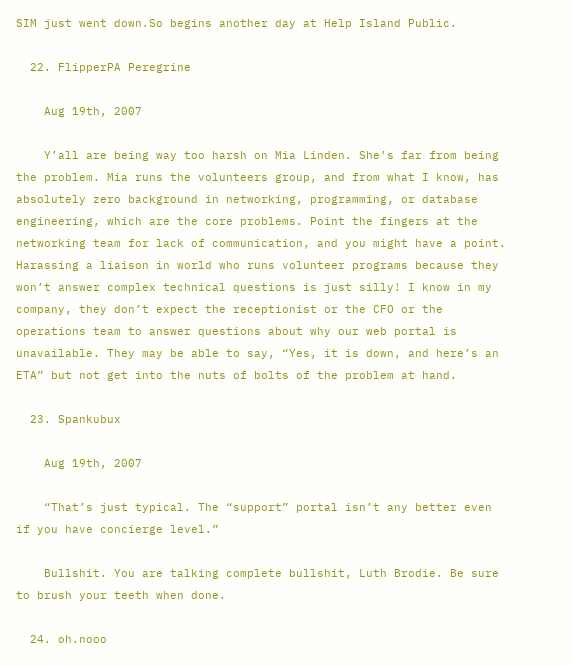SIM just went down.So begins another day at Help Island Public.

  22. FlipperPA Peregrine

    Aug 19th, 2007

    Y’all are being way too harsh on Mia Linden. She’s far from being the problem. Mia runs the volunteers group, and from what I know, has absolutely zero background in networking, programming, or database engineering, which are the core problems. Point the fingers at the networking team for lack of communication, and you might have a point. Harassing a liaison in world who runs volunteer programs because they won’t answer complex technical questions is just silly! I know in my company, they don’t expect the receptionist or the CFO or the operations team to answer questions about why our web portal is unavailable. They may be able to say, “Yes, it is down, and here’s an ETA” but not get into the nuts of bolts of the problem at hand.

  23. Spankubux

    Aug 19th, 2007

    “That’s just typical. The “support” portal isn’t any better even if you have concierge level.”

    Bullshit. You are talking complete bullshit, Luth Brodie. Be sure to brush your teeth when done.

  24. oh.nooo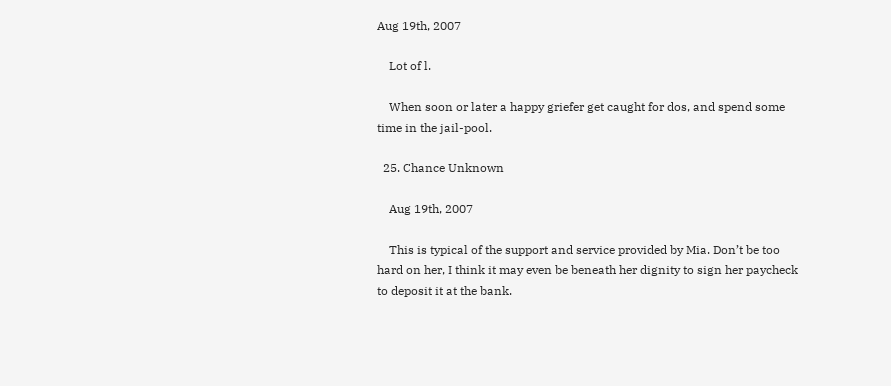Aug 19th, 2007

    Lot of l.

    When soon or later a happy griefer get caught for dos, and spend some time in the jail-pool.

  25. Chance Unknown

    Aug 19th, 2007

    This is typical of the support and service provided by Mia. Don’t be too hard on her, I think it may even be beneath her dignity to sign her paycheck to deposit it at the bank.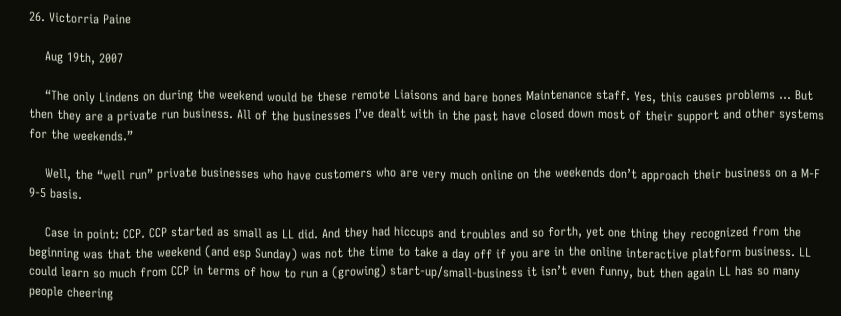26. Victorria Paine

    Aug 19th, 2007

    “The only Lindens on during the weekend would be these remote Liaisons and bare bones Maintenance staff. Yes, this causes problems … But then they are a private run business. All of the businesses I’ve dealt with in the past have closed down most of their support and other systems for the weekends.”

    Well, the “well run” private businesses who have customers who are very much online on the weekends don’t approach their business on a M-F 9-5 basis.

    Case in point: CCP. CCP started as small as LL did. And they had hiccups and troubles and so forth, yet one thing they recognized from the beginning was that the weekend (and esp Sunday) was not the time to take a day off if you are in the online interactive platform business. LL could learn so much from CCP in terms of how to run a (growing) start-up/small-business it isn’t even funny, but then again LL has so many people cheering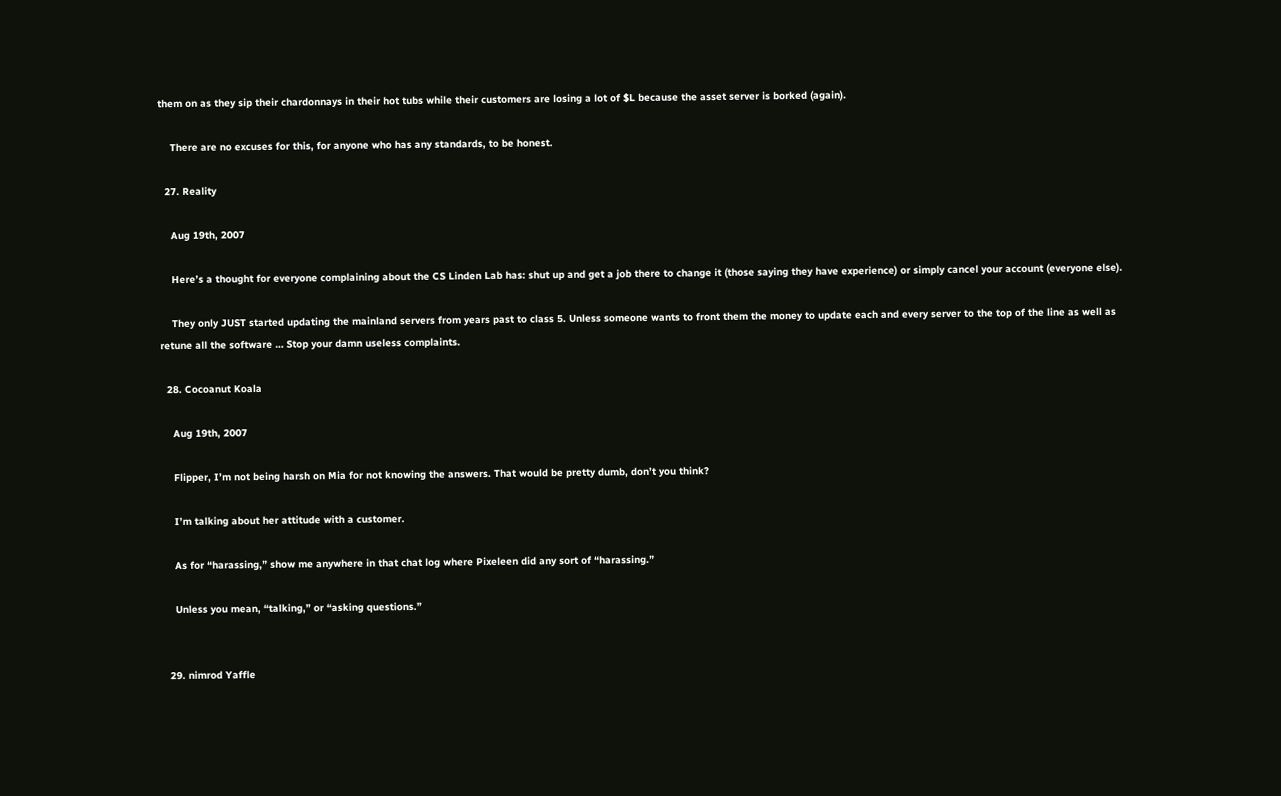them on as they sip their chardonnays in their hot tubs while their customers are losing a lot of $L because the asset server is borked (again).

    There are no excuses for this, for anyone who has any standards, to be honest.

  27. Reality

    Aug 19th, 2007

    Here’s a thought for everyone complaining about the CS Linden Lab has: shut up and get a job there to change it (those saying they have experience) or simply cancel your account (everyone else).

    They only JUST started updating the mainland servers from years past to class 5. Unless someone wants to front them the money to update each and every server to the top of the line as well as retune all the software … Stop your damn useless complaints.

  28. Cocoanut Koala

    Aug 19th, 2007

    Flipper, I’m not being harsh on Mia for not knowing the answers. That would be pretty dumb, don’t you think?

    I’m talking about her attitude with a customer.

    As for “harassing,” show me anywhere in that chat log where Pixeleen did any sort of “harassing.”

    Unless you mean, “talking,” or “asking questions.”


  29. nimrod Yaffle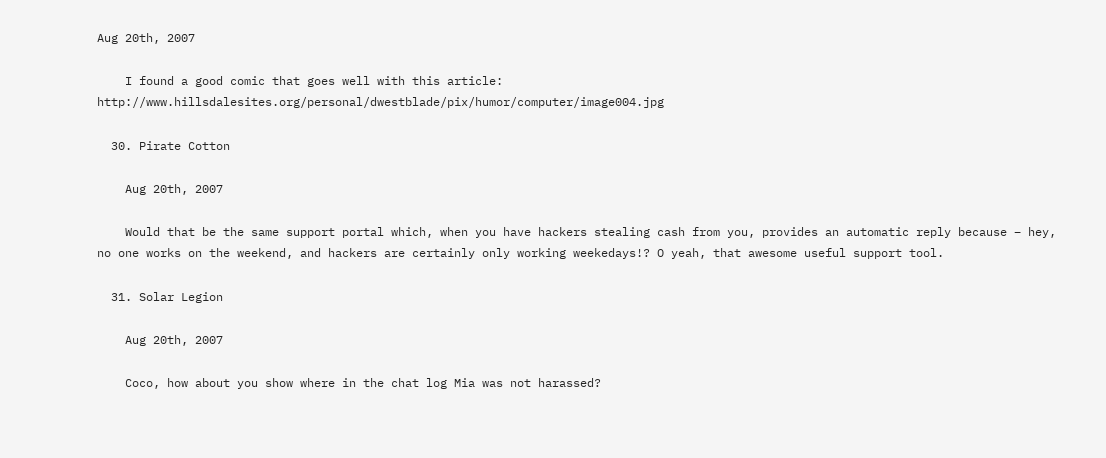Aug 20th, 2007

    I found a good comic that goes well with this article: http://www.hillsdalesites.org/personal/dwestblade/pix/humor/computer/image004.jpg

  30. Pirate Cotton

    Aug 20th, 2007

    Would that be the same support portal which, when you have hackers stealing cash from you, provides an automatic reply because – hey, no one works on the weekend, and hackers are certainly only working weekedays!? O yeah, that awesome useful support tool.

  31. Solar Legion

    Aug 20th, 2007

    Coco, how about you show where in the chat log Mia was not harassed?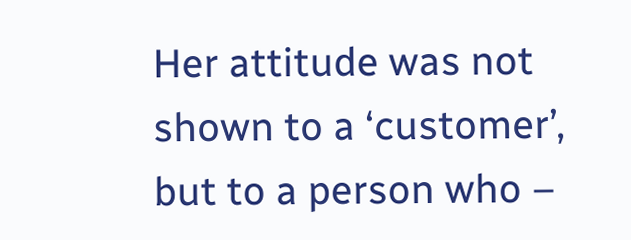Her attitude was not shown to a ‘customer’, but to a person who –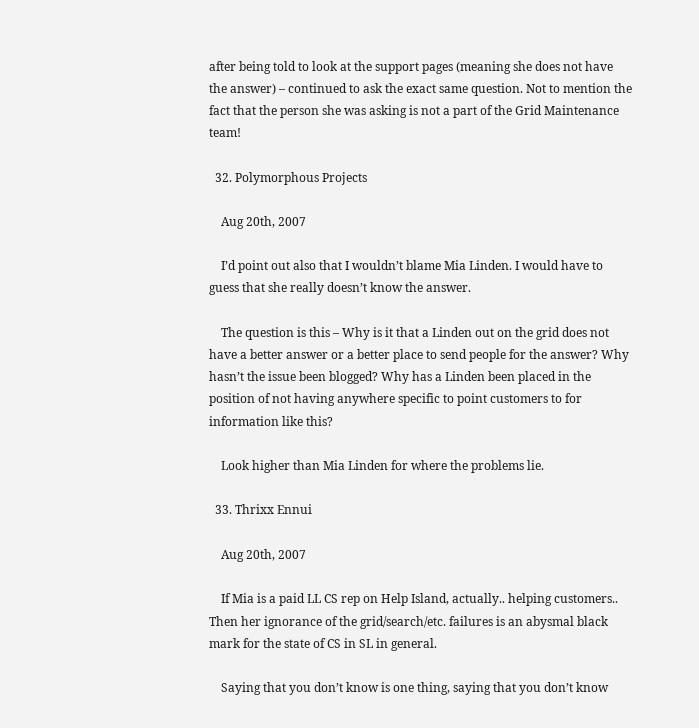after being told to look at the support pages (meaning she does not have the answer) – continued to ask the exact same question. Not to mention the fact that the person she was asking is not a part of the Grid Maintenance team!

  32. Polymorphous Projects

    Aug 20th, 2007

    I’d point out also that I wouldn’t blame Mia Linden. I would have to guess that she really doesn’t know the answer.

    The question is this – Why is it that a Linden out on the grid does not have a better answer or a better place to send people for the answer? Why hasn’t the issue been blogged? Why has a Linden been placed in the position of not having anywhere specific to point customers to for information like this?

    Look higher than Mia Linden for where the problems lie.

  33. Thrixx Ennui

    Aug 20th, 2007

    If Mia is a paid LL CS rep on Help Island, actually.. helping customers.. Then her ignorance of the grid/search/etc. failures is an abysmal black mark for the state of CS in SL in general.

    Saying that you don’t know is one thing, saying that you don’t know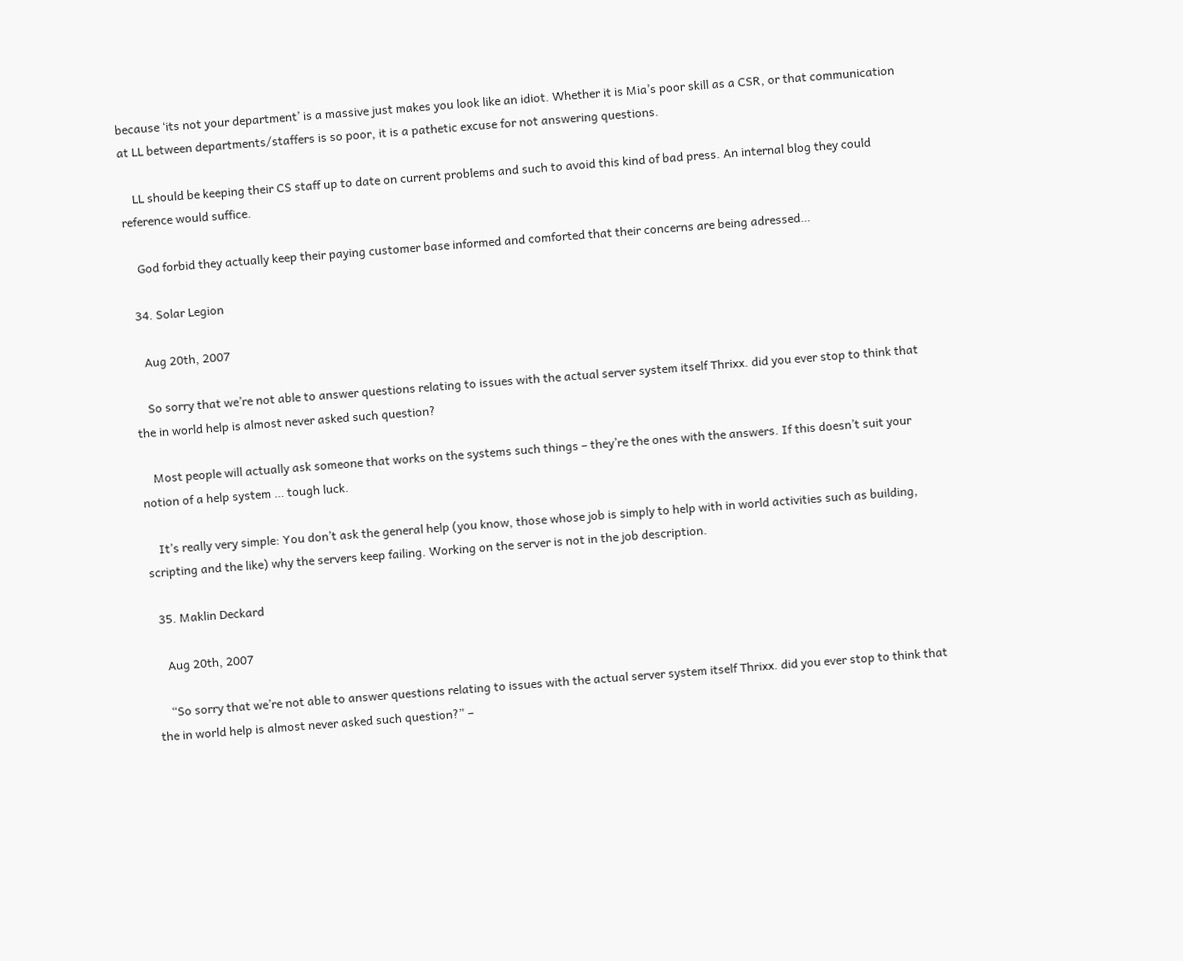because ‘its not your department’ is a massive just makes you look like an idiot. Whether it is Mia’s poor skill as a CSR, or that communication at LL between departments/staffers is so poor, it is a pathetic excuse for not answering questions.

    LL should be keeping their CS staff up to date on current problems and such to avoid this kind of bad press. An internal blog they could reference would suffice.

    God forbid they actually keep their paying customer base informed and comforted that their concerns are being adressed…

  34. Solar Legion

    Aug 20th, 2007

    So sorry that we’re not able to answer questions relating to issues with the actual server system itself Thrixx. did you ever stop to think that the in world help is almost never asked such question?

    Most people will actually ask someone that works on the systems such things – they’re the ones with the answers. If this doesn’t suit your notion of a help system … tough luck.

    It’s really very simple: You don’t ask the general help (you know, those whose job is simply to help with in world activities such as building, scripting and the like) why the servers keep failing. Working on the server is not in the job description.

  35. Maklin Deckard

    Aug 20th, 2007

    “So sorry that we’re not able to answer questions relating to issues with the actual server system itself Thrixx. did you ever stop to think that the in world help is almost never asked such question?” –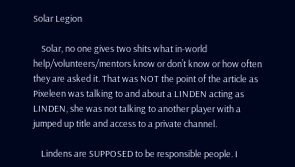Solar Legion

    Solar, no one gives two shits what in-world help/volunteers/mentors know or don’t know or how often they are asked it. That was NOT the point of the article as Pixeleen was talking to and about a LINDEN acting as LINDEN, she was not talking to another player with a jumped up title and access to a private channel.

    Lindens are SUPPOSED to be responsible people. I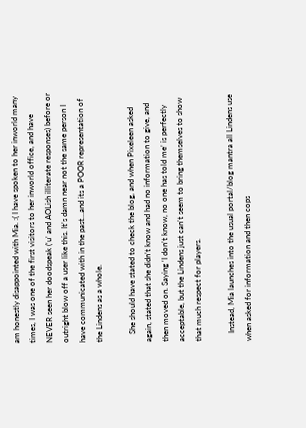am honestly disappointed with Mia. :( I have spoken to her inworld many times, I was one of the first visitors to her inworld office, and have NEVER seen her doodspeak (‘u’ and AOLish illiterate responses) before or outright blow off a user like this. It’s damn near not the same person I have communicated with in the past…and its a POOR representation of the Lindens as a whole.

    She should have stated to check the blog, and when Pixeleen asked again, stated that she didn’t know and had no information to give, and then moved on. Saying ‘I don’t know, no one has told me’ is perfectly acceptable, but the Lindens just can’t seem to bring themselves to show that much respect for players.

    Instead, Mia launches into the usual portal/blog mantra all Lindens use when asked for information and then cops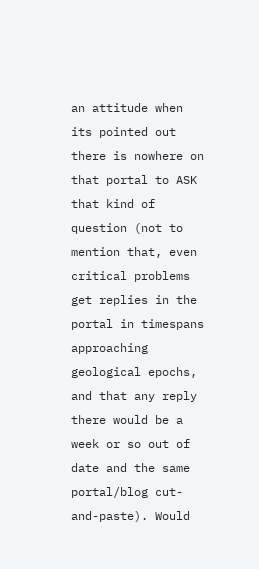an attitude when its pointed out there is nowhere on that portal to ASK that kind of question (not to mention that, even critical problems get replies in the portal in timespans approaching geological epochs, and that any reply there would be a week or so out of date and the same portal/blog cut-and-paste). Would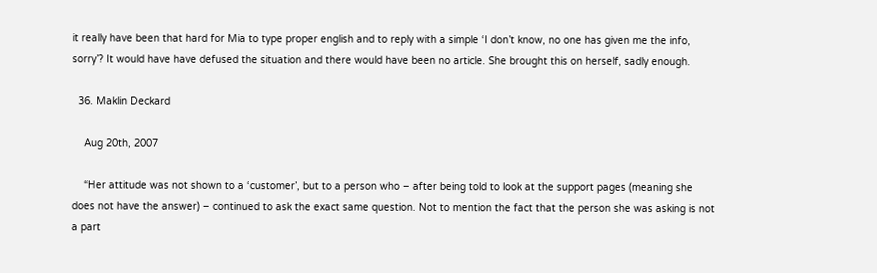it really have been that hard for Mia to type proper english and to reply with a simple ‘I don’t know, no one has given me the info, sorry’? It would have have defused the situation and there would have been no article. She brought this on herself, sadly enough.

  36. Maklin Deckard

    Aug 20th, 2007

    “Her attitude was not shown to a ‘customer’, but to a person who – after being told to look at the support pages (meaning she does not have the answer) – continued to ask the exact same question. Not to mention the fact that the person she was asking is not a part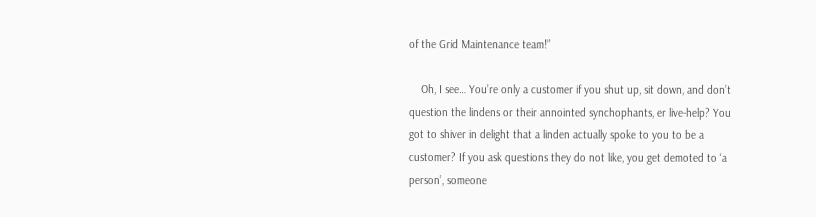of the Grid Maintenance team!”

    Oh, I see… You’re only a customer if you shut up, sit down, and don’t question the lindens or their annointed synchophants, er live-help? You got to shiver in delight that a linden actually spoke to you to be a customer? If you ask questions they do not like, you get demoted to ‘a person’, someone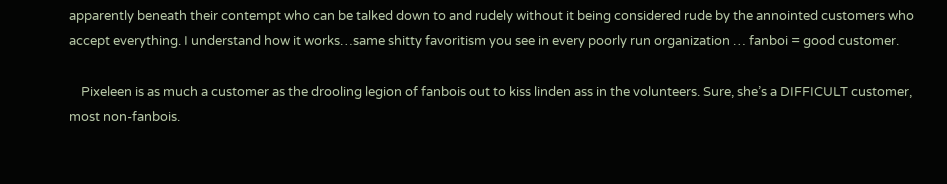apparently beneath their contempt who can be talked down to and rudely without it being considered rude by the annointed customers who accept everything. I understand how it works…same shitty favoritism you see in every poorly run organization … fanboi = good customer.

    Pixeleen is as much a customer as the drooling legion of fanbois out to kiss linden ass in the volunteers. Sure, she’s a DIFFICULT customer, most non-fanbois.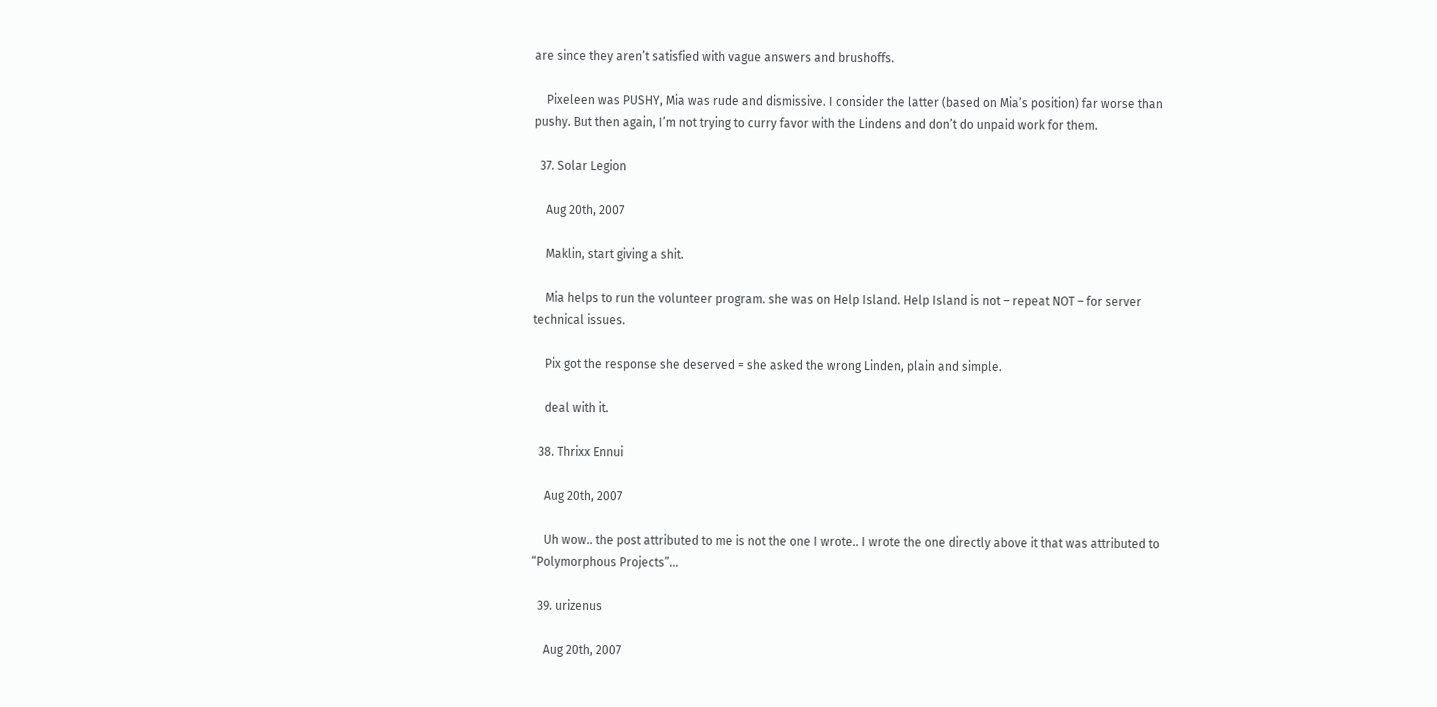are since they aren’t satisfied with vague answers and brushoffs.

    Pixeleen was PUSHY, Mia was rude and dismissive. I consider the latter (based on Mia’s position) far worse than pushy. But then again, I’m not trying to curry favor with the Lindens and don’t do unpaid work for them.

  37. Solar Legion

    Aug 20th, 2007

    Maklin, start giving a shit.

    Mia helps to run the volunteer program. she was on Help Island. Help Island is not – repeat NOT – for server technical issues.

    Pix got the response she deserved = she asked the wrong Linden, plain and simple.

    deal with it.

  38. Thrixx Ennui

    Aug 20th, 2007

    Uh wow.. the post attributed to me is not the one I wrote.. I wrote the one directly above it that was attributed to “Polymorphous Projects”…

  39. urizenus

    Aug 20th, 2007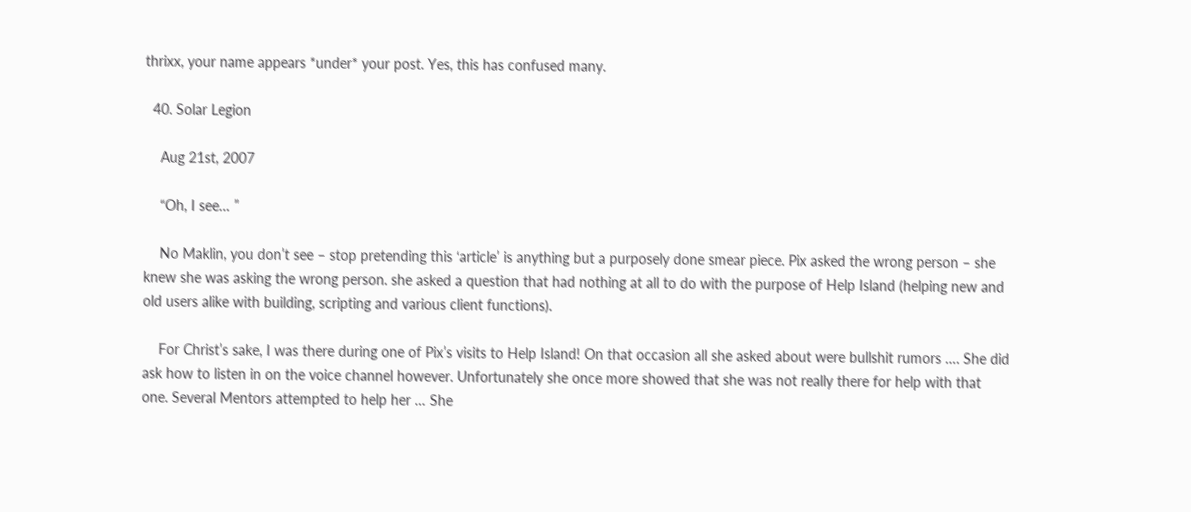thrixx, your name appears *under* your post. Yes, this has confused many.

  40. Solar Legion

    Aug 21st, 2007

    “Oh, I see… ”

    No Maklin, you don’t see – stop pretending this ‘article’ is anything but a purposely done smear piece. Pix asked the wrong person – she knew she was asking the wrong person. she asked a question that had nothing at all to do with the purpose of Help Island (helping new and old users alike with building, scripting and various client functions).

    For Christ’s sake, I was there during one of Pix’s visits to Help Island! On that occasion all she asked about were bullshit rumors …. She did ask how to listen in on the voice channel however. Unfortunately she once more showed that she was not really there for help with that one. Several Mentors attempted to help her … She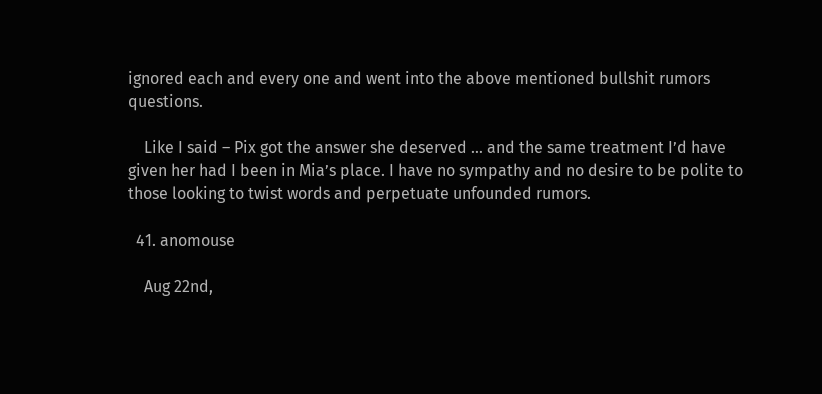ignored each and every one and went into the above mentioned bullshit rumors questions.

    Like I said – Pix got the answer she deserved … and the same treatment I’d have given her had I been in Mia’s place. I have no sympathy and no desire to be polite to those looking to twist words and perpetuate unfounded rumors.

  41. anomouse

    Aug 22nd,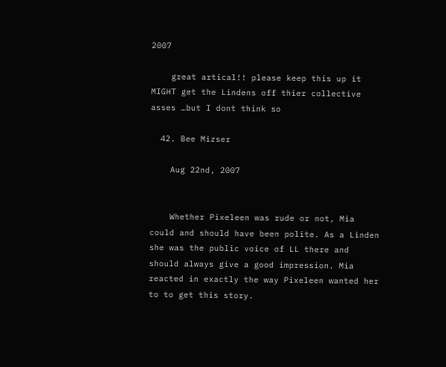2007

    great artical!! please keep this up it MIGHT get the Lindens off thier collective asses …but I dont think so

  42. Bee Mizser

    Aug 22nd, 2007


    Whether Pixeleen was rude or not, Mia could and should have been polite. As a Linden she was the public voice of LL there and should always give a good impression. Mia reacted in exactly the way Pixeleen wanted her to to get this story.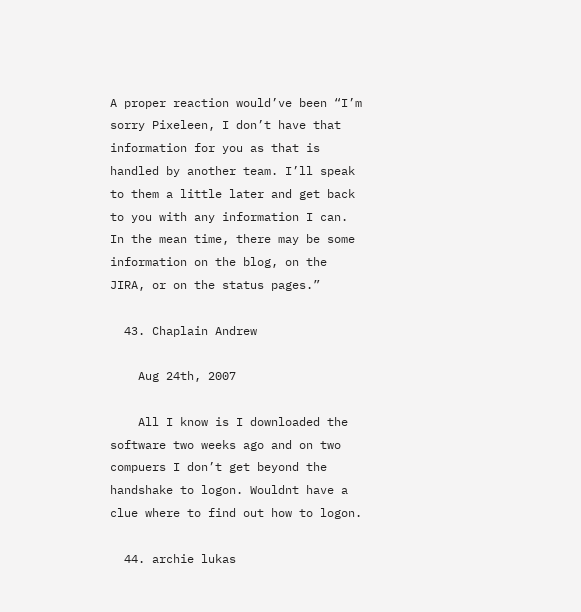A proper reaction would’ve been “I’m sorry Pixeleen, I don’t have that information for you as that is handled by another team. I’ll speak to them a little later and get back to you with any information I can. In the mean time, there may be some information on the blog, on the JIRA, or on the status pages.”

  43. Chaplain Andrew

    Aug 24th, 2007

    All I know is I downloaded the software two weeks ago and on two compuers I don’t get beyond the handshake to logon. Wouldnt have a clue where to find out how to logon.

  44. archie lukas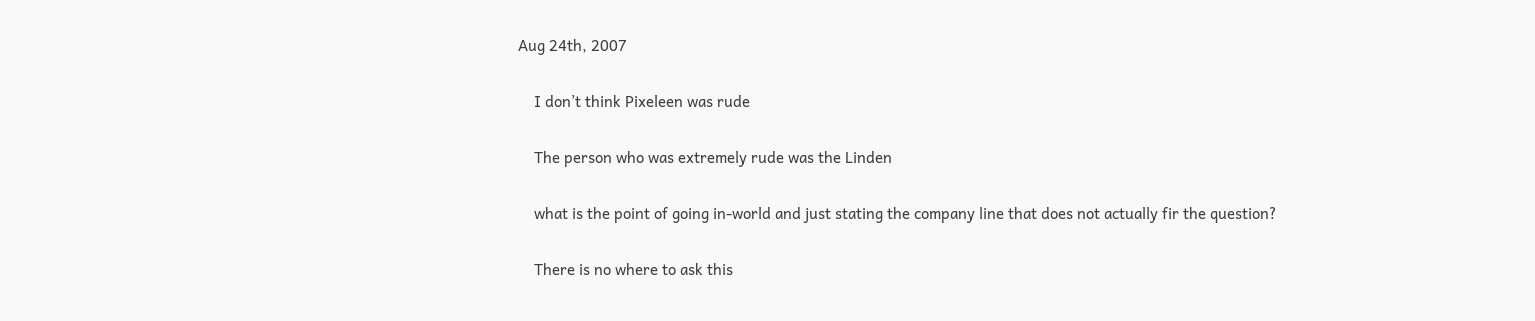Aug 24th, 2007

    I don’t think Pixeleen was rude

    The person who was extremely rude was the Linden

    what is the point of going in-world and just stating the company line that does not actually fir the question?

    There is no where to ask this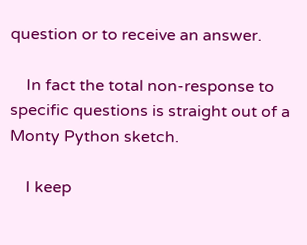question or to receive an answer.

    In fact the total non-response to specific questions is straight out of a Monty Python sketch.

    I keep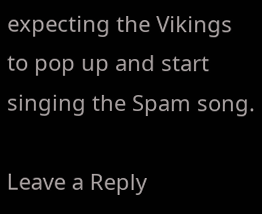expecting the Vikings to pop up and start singing the Spam song.

Leave a Reply